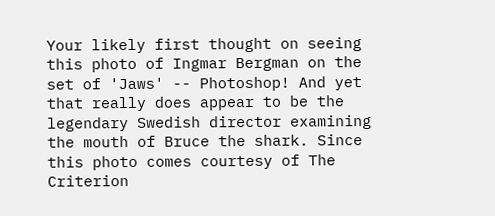Your likely first thought on seeing this photo of Ingmar Bergman on the set of 'Jaws' -- Photoshop! And yet that really does appear to be the legendary Swedish director examining the mouth of Bruce the shark. Since this photo comes courtesy of The Criterion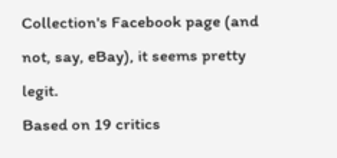Collection's Facebook page (and not, say, eBay), it seems pretty legit.
Based on 19 critics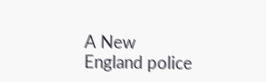A New England police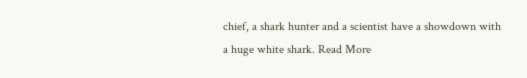chief, a shark hunter and a scientist have a showdown with a huge white shark. Read More